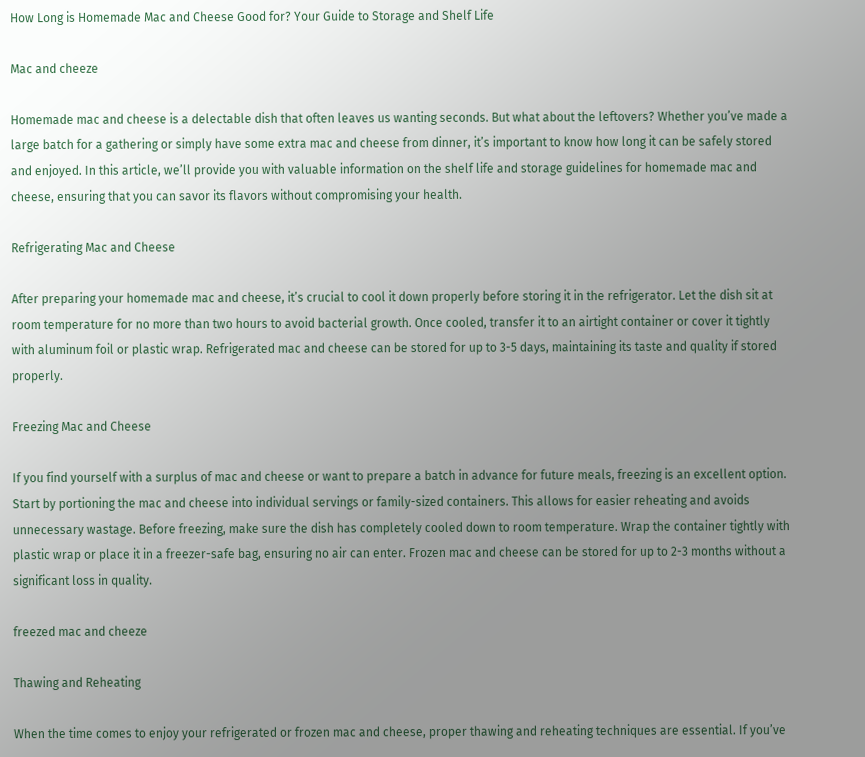How Long is Homemade Mac and Cheese Good for? Your Guide to Storage and Shelf Life

Mac and cheeze

Homemade mac and cheese is a delectable dish that often leaves us wanting seconds. But what about the leftovers? Whether you’ve made a large batch for a gathering or simply have some extra mac and cheese from dinner, it’s important to know how long it can be safely stored and enjoyed. In this article, we’ll provide you with valuable information on the shelf life and storage guidelines for homemade mac and cheese, ensuring that you can savor its flavors without compromising your health.

Refrigerating Mac and Cheese

After preparing your homemade mac and cheese, it’s crucial to cool it down properly before storing it in the refrigerator. Let the dish sit at room temperature for no more than two hours to avoid bacterial growth. Once cooled, transfer it to an airtight container or cover it tightly with aluminum foil or plastic wrap. Refrigerated mac and cheese can be stored for up to 3-5 days, maintaining its taste and quality if stored properly.

Freezing Mac and Cheese

If you find yourself with a surplus of mac and cheese or want to prepare a batch in advance for future meals, freezing is an excellent option. Start by portioning the mac and cheese into individual servings or family-sized containers. This allows for easier reheating and avoids unnecessary wastage. Before freezing, make sure the dish has completely cooled down to room temperature. Wrap the container tightly with plastic wrap or place it in a freezer-safe bag, ensuring no air can enter. Frozen mac and cheese can be stored for up to 2-3 months without a significant loss in quality.

freezed mac and cheeze

Thawing and Reheating

When the time comes to enjoy your refrigerated or frozen mac and cheese, proper thawing and reheating techniques are essential. If you’ve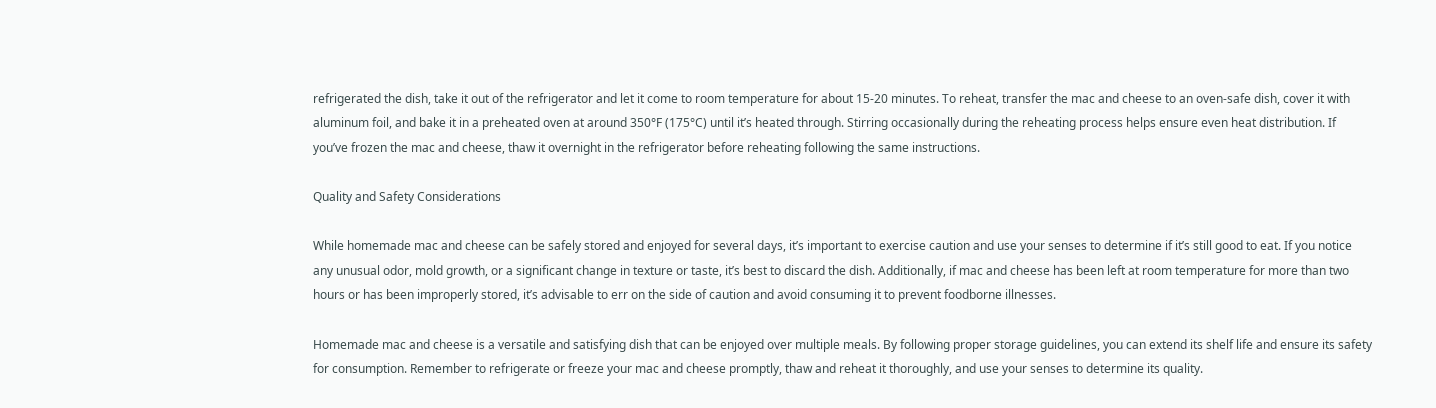refrigerated the dish, take it out of the refrigerator and let it come to room temperature for about 15-20 minutes. To reheat, transfer the mac and cheese to an oven-safe dish, cover it with aluminum foil, and bake it in a preheated oven at around 350°F (175°C) until it’s heated through. Stirring occasionally during the reheating process helps ensure even heat distribution. If you’ve frozen the mac and cheese, thaw it overnight in the refrigerator before reheating following the same instructions.

Quality and Safety Considerations

While homemade mac and cheese can be safely stored and enjoyed for several days, it’s important to exercise caution and use your senses to determine if it’s still good to eat. If you notice any unusual odor, mold growth, or a significant change in texture or taste, it’s best to discard the dish. Additionally, if mac and cheese has been left at room temperature for more than two hours or has been improperly stored, it’s advisable to err on the side of caution and avoid consuming it to prevent foodborne illnesses.

Homemade mac and cheese is a versatile and satisfying dish that can be enjoyed over multiple meals. By following proper storage guidelines, you can extend its shelf life and ensure its safety for consumption. Remember to refrigerate or freeze your mac and cheese promptly, thaw and reheat it thoroughly, and use your senses to determine its quality.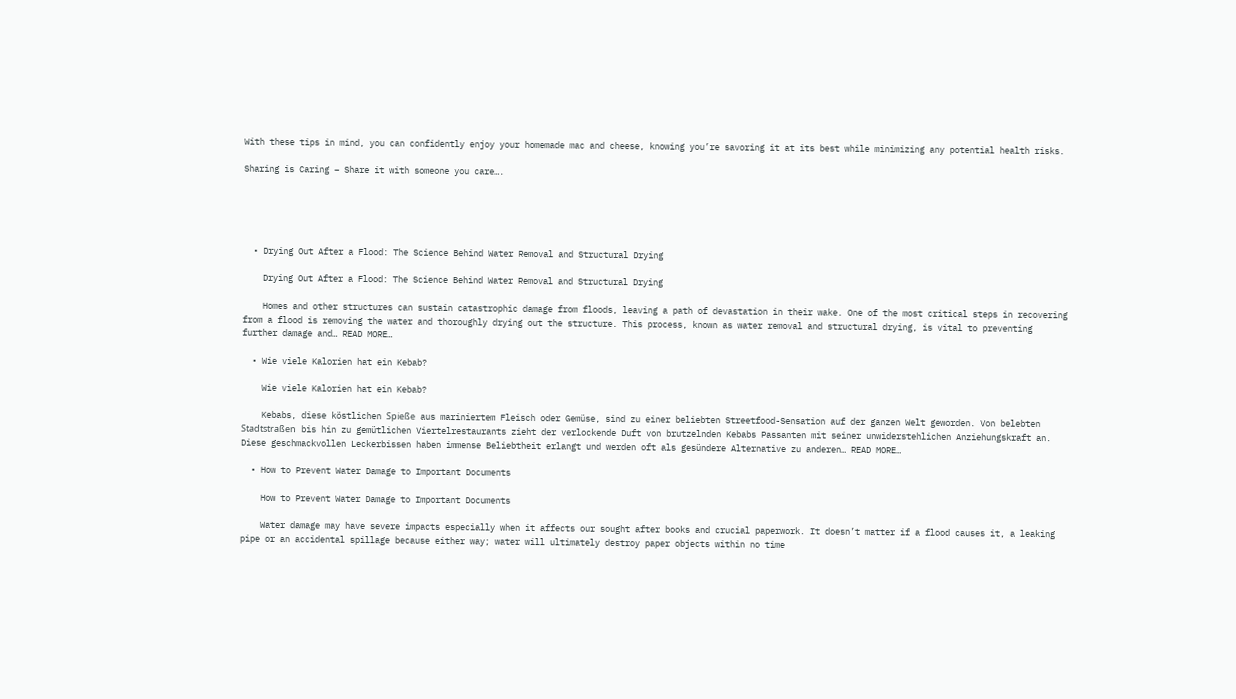With these tips in mind, you can confidently enjoy your homemade mac and cheese, knowing you’re savoring it at its best while minimizing any potential health risks.

Sharing is Caring – Share it with someone you care….





  • Drying Out After a Flood: The Science Behind Water Removal and Structural Drying

    Drying Out After a Flood: The Science Behind Water Removal and Structural Drying

    Homes and other structures can sustain catastrophic damage from floods, leaving a path of devastation in their wake. One of the most critical steps in recovering from a flood is removing the water and thoroughly drying out the structure. This process, known as water removal and structural drying, is vital to preventing further damage and… READ MORE…

  • Wie viele Kalorien hat ein Kebab?

    Wie viele Kalorien hat ein Kebab?

    Kebabs, diese köstlichen Spieße aus mariniertem Fleisch oder Gemüse, sind zu einer beliebten Streetfood-Sensation auf der ganzen Welt geworden. Von belebten Stadtstraßen bis hin zu gemütlichen Viertelrestaurants zieht der verlockende Duft von brutzelnden Kebabs Passanten mit seiner unwiderstehlichen Anziehungskraft an. Diese geschmackvollen Leckerbissen haben immense Beliebtheit erlangt und werden oft als gesündere Alternative zu anderen… READ MORE…

  • How to Prevent Water Damage to Important Documents

    How to Prevent Water Damage to Important Documents

    Water damage may have severe impacts especially when it affects our sought after books and crucial paperwork. It doesn’t matter if a flood causes it, a leaking pipe or an accidental spillage because either way; water will ultimately destroy paper objects within no time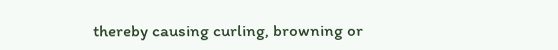thereby causing curling, browning or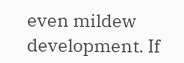even mildew development. If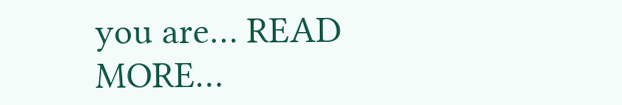you are… READ MORE…